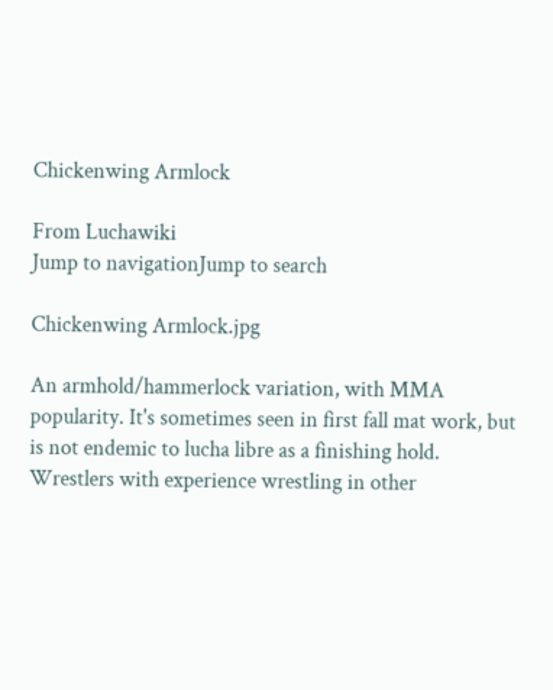Chickenwing Armlock

From Luchawiki
Jump to navigationJump to search

Chickenwing Armlock.jpg

An armhold/hammerlock variation, with MMA popularity. It's sometimes seen in first fall mat work, but is not endemic to lucha libre as a finishing hold. Wrestlers with experience wrestling in other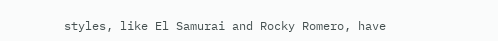styles, like El Samurai and Rocky Romero, have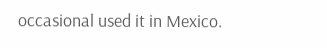occasional used it in Mexico.